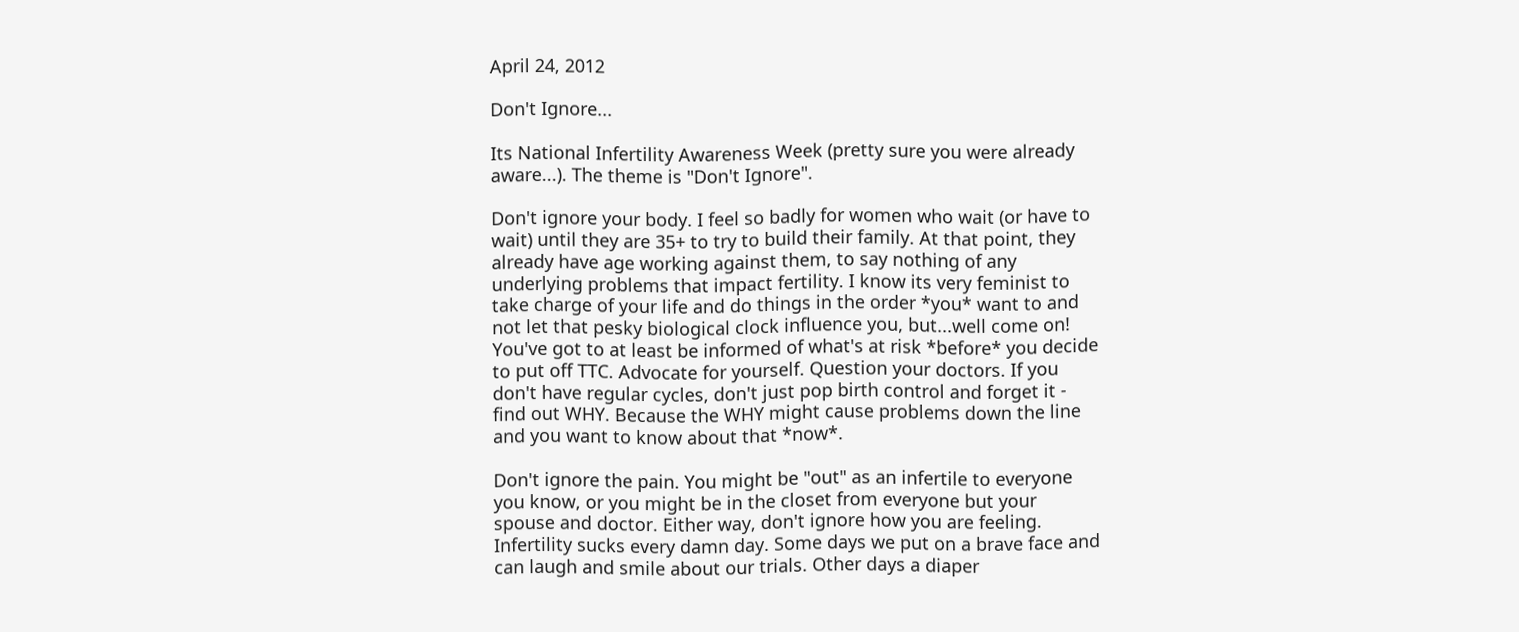April 24, 2012

Don't Ignore...

Its National Infertility Awareness Week (pretty sure you were already aware...). The theme is "Don't Ignore".

Don't ignore your body. I feel so badly for women who wait (or have to wait) until they are 35+ to try to build their family. At that point, they already have age working against them, to say nothing of any underlying problems that impact fertility. I know its very feminist to take charge of your life and do things in the order *you* want to and not let that pesky biological clock influence you, but...well come on! You've got to at least be informed of what's at risk *before* you decide to put off TTC. Advocate for yourself. Question your doctors. If you don't have regular cycles, don't just pop birth control and forget it - find out WHY. Because the WHY might cause problems down the line and you want to know about that *now*.

Don't ignore the pain. You might be "out" as an infertile to everyone you know, or you might be in the closet from everyone but your spouse and doctor. Either way, don't ignore how you are feeling. Infertility sucks every damn day. Some days we put on a brave face and can laugh and smile about our trials. Other days a diaper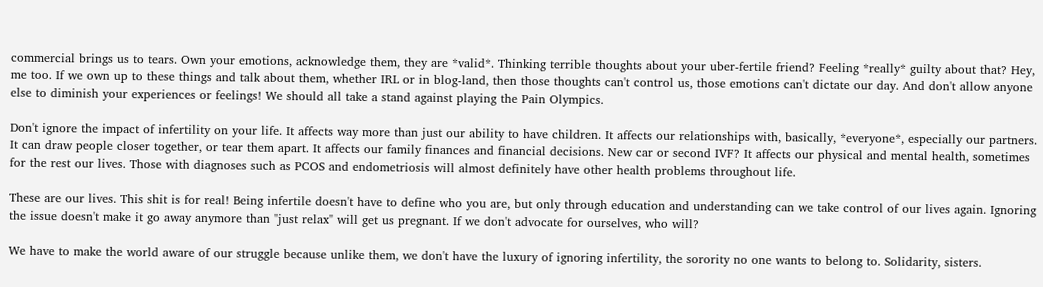commercial brings us to tears. Own your emotions, acknowledge them, they are *valid*. Thinking terrible thoughts about your uber-fertile friend? Feeling *really* guilty about that? Hey, me too. If we own up to these things and talk about them, whether IRL or in blog-land, then those thoughts can't control us, those emotions can't dictate our day. And don't allow anyone else to diminish your experiences or feelings! We should all take a stand against playing the Pain Olympics.

Don't ignore the impact of infertility on your life. It affects way more than just our ability to have children. It affects our relationships with, basically, *everyone*, especially our partners. It can draw people closer together, or tear them apart. It affects our family finances and financial decisions. New car or second IVF? It affects our physical and mental health, sometimes for the rest our lives. Those with diagnoses such as PCOS and endometriosis will almost definitely have other health problems throughout life.

These are our lives. This shit is for real! Being infertile doesn't have to define who you are, but only through education and understanding can we take control of our lives again. Ignoring the issue doesn't make it go away anymore than "just relax" will get us pregnant. If we don't advocate for ourselves, who will?

We have to make the world aware of our struggle because unlike them, we don't have the luxury of ignoring infertility, the sorority no one wants to belong to. Solidarity, sisters.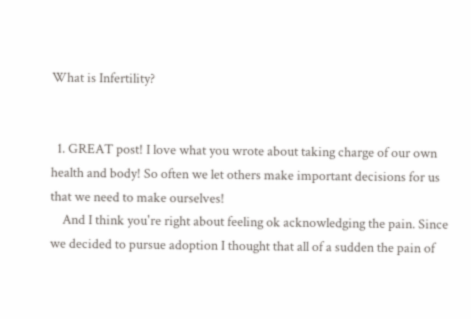What is Infertility?


  1. GREAT post! I love what you wrote about taking charge of our own health and body! So often we let others make important decisions for us that we need to make ourselves!
    And I think you're right about feeling ok acknowledging the pain. Since we decided to pursue adoption I thought that all of a sudden the pain of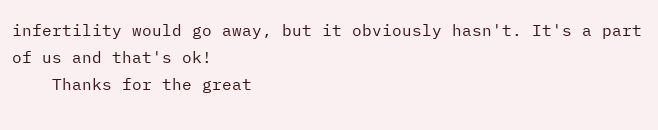infertility would go away, but it obviously hasn't. It's a part of us and that's ok!
    Thanks for the great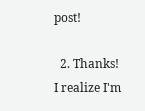post!

  2. Thanks! I realize I'm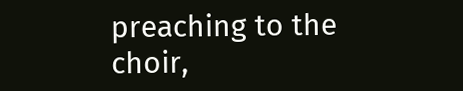preaching to the choir,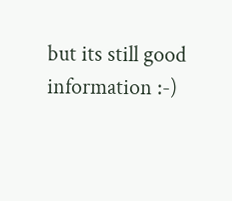but its still good information :-)